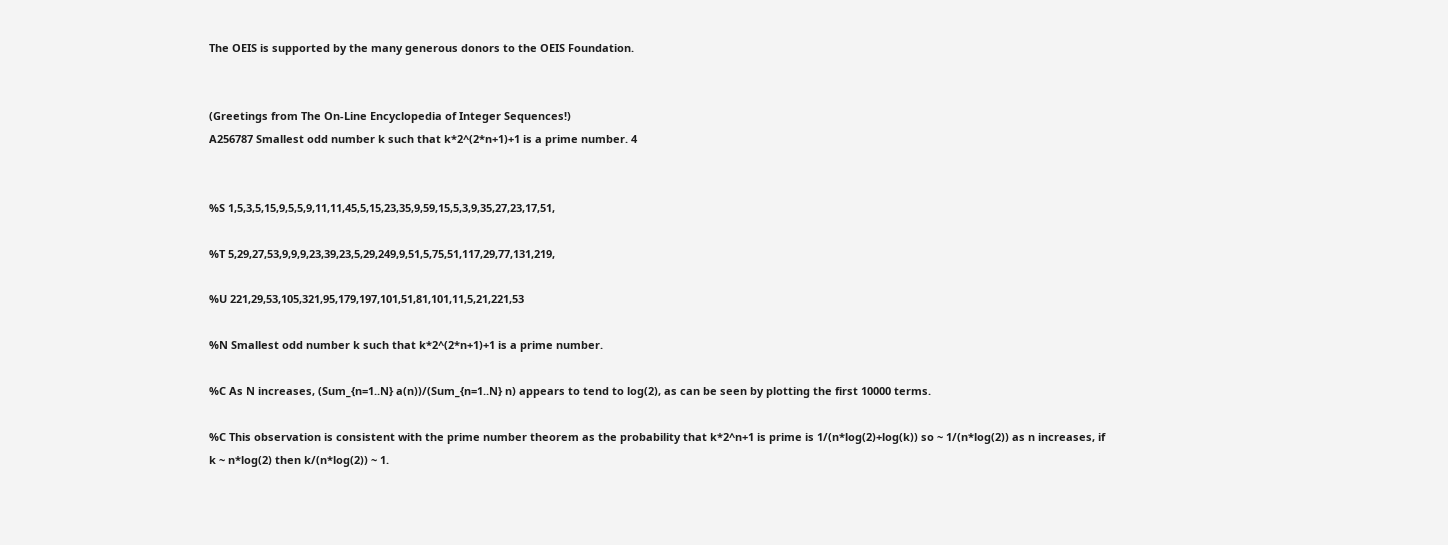The OEIS is supported by the many generous donors to the OEIS Foundation.


(Greetings from The On-Line Encyclopedia of Integer Sequences!)
A256787 Smallest odd number k such that k*2^(2*n+1)+1 is a prime number. 4


%S 1,5,3,5,15,9,5,5,9,11,11,45,5,15,23,35,9,59,15,5,3,9,35,27,23,17,51,

%T 5,29,27,53,9,9,9,23,39,23,5,29,249,9,51,5,75,51,117,29,77,131,219,

%U 221,29,53,105,321,95,179,197,101,51,81,101,11,5,21,221,53

%N Smallest odd number k such that k*2^(2*n+1)+1 is a prime number.

%C As N increases, (Sum_{n=1..N} a(n))/(Sum_{n=1..N} n) appears to tend to log(2), as can be seen by plotting the first 10000 terms.

%C This observation is consistent with the prime number theorem as the probability that k*2^n+1 is prime is 1/(n*log(2)+log(k)) so ~ 1/(n*log(2)) as n increases, if k ~ n*log(2) then k/(n*log(2)) ~ 1.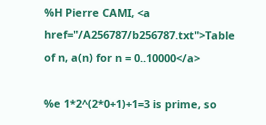%H Pierre CAMI, <a href="/A256787/b256787.txt">Table of n, a(n) for n = 0..10000</a>

%e 1*2^(2*0+1)+1=3 is prime, so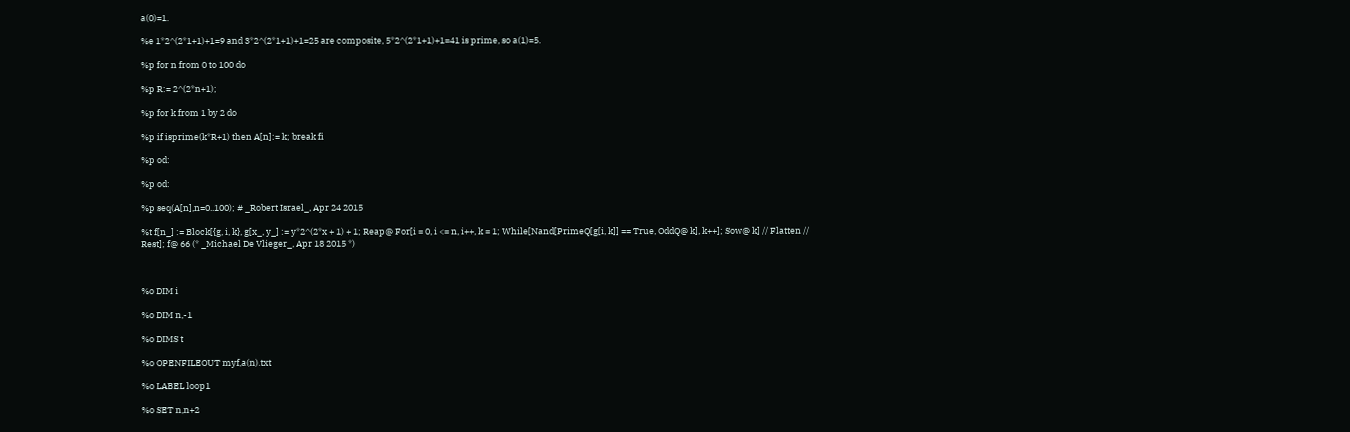a(0)=1.

%e 1*2^(2*1+1)+1=9 and 3*2^(2*1+1)+1=25 are composite, 5*2^(2*1+1)+1=41 is prime, so a(1)=5.

%p for n from 0 to 100 do

%p R:= 2^(2*n+1);

%p for k from 1 by 2 do

%p if isprime(k*R+1) then A[n]:= k; break fi

%p od:

%p od:

%p seq(A[n],n=0..100); # _Robert Israel_, Apr 24 2015

%t f[n_] := Block[{g, i, k}, g[x_, y_] := y*2^(2*x + 1) + 1; Reap@ For[i = 0, i <= n, i++, k = 1; While[Nand[PrimeQ[g[i, k]] == True, OddQ@ k], k++]; Sow@ k] // Flatten // Rest]; f@ 66 (* _Michael De Vlieger_, Apr 18 2015 *)



%o DIM i

%o DIM n,-1

%o DIMS t

%o OPENFILEOUT myf,a(n).txt

%o LABEL loop1

%o SET n,n+2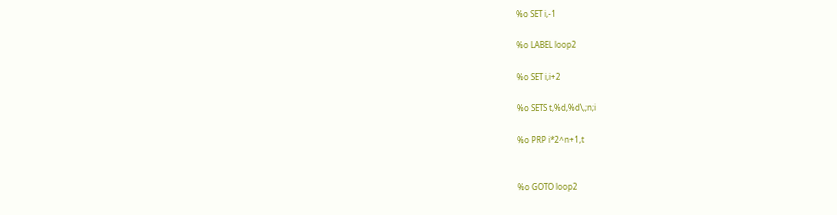%o SET i,-1

%o LABEL loop2

%o SET i,i+2

%o SETS t,%d,%d\,;n;i

%o PRP i*2^n+1,t


%o GOTO loop2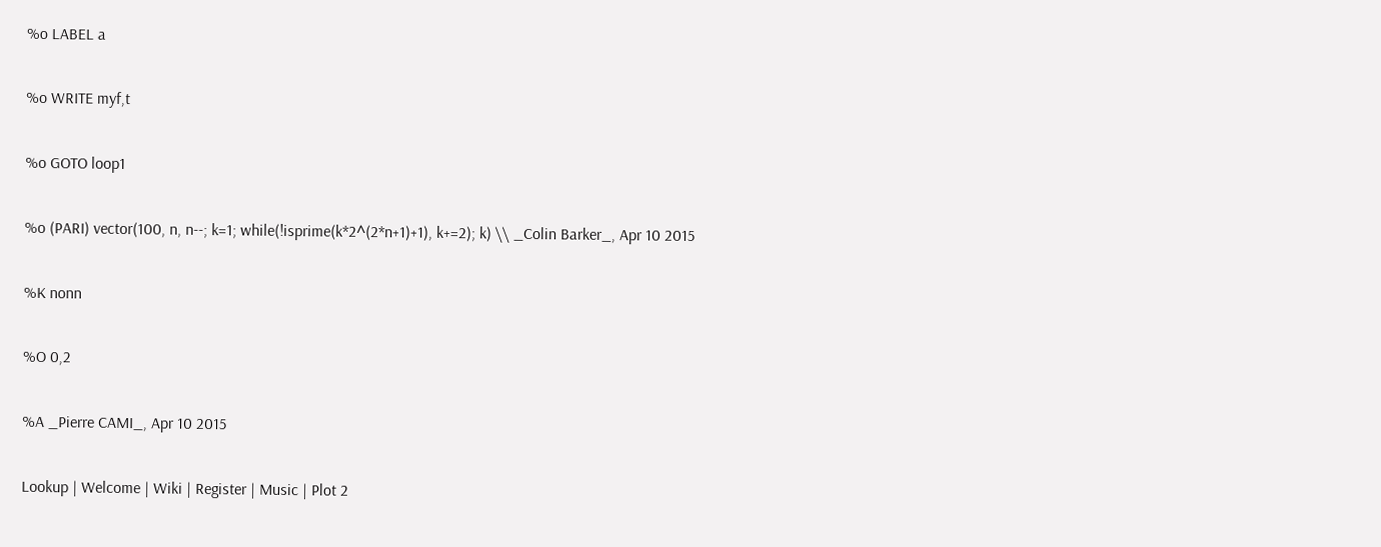%o LABEL a

%o WRITE myf,t

%o GOTO loop1

%o (PARI) vector(100, n, n--; k=1; while(!isprime(k*2^(2*n+1)+1), k+=2); k) \\ _Colin Barker_, Apr 10 2015

%K nonn

%O 0,2

%A _Pierre CAMI_, Apr 10 2015

Lookup | Welcome | Wiki | Register | Music | Plot 2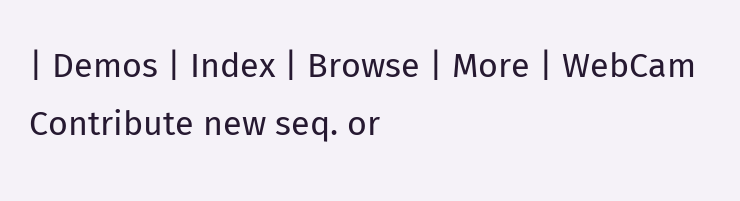| Demos | Index | Browse | More | WebCam
Contribute new seq. or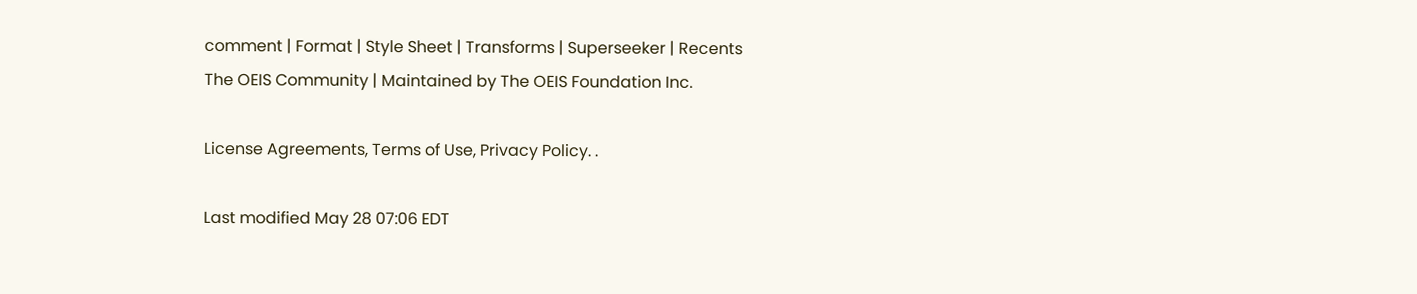comment | Format | Style Sheet | Transforms | Superseeker | Recents
The OEIS Community | Maintained by The OEIS Foundation Inc.

License Agreements, Terms of Use, Privacy Policy. .

Last modified May 28 07:06 EDT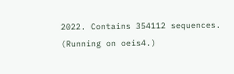2022. Contains 354112 sequences. (Running on oeis4.)